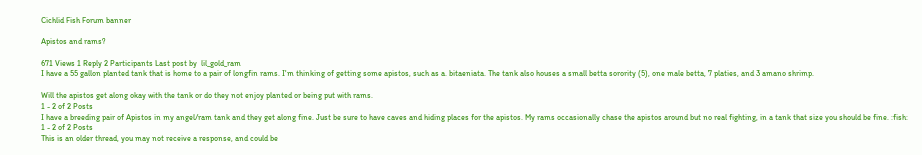Cichlid Fish Forum banner

Apistos and rams?

671 Views 1 Reply 2 Participants Last post by  lil_gold_ram
I have a 55 gallon planted tank that is home to a pair of longfin rams. I'm thinking of getting some apistos, such as a. bitaeniata. The tank also houses a small betta sorority (5), one male betta, 7 platies, and 3 amano shrimp.

Will the apistos get along okay with the tank or do they not enjoy planted or being put with rams.
1 - 2 of 2 Posts
I have a breeding pair of Apistos in my angel/ram tank and they get along fine. Just be sure to have caves and hiding places for the apistos. My rams occasionally chase the apistos around but no real fighting, in a tank that size you should be fine. :fish:
1 - 2 of 2 Posts
This is an older thread, you may not receive a response, and could be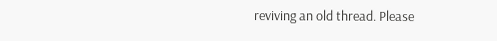reviving an old thread. Please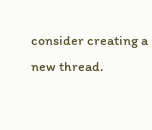consider creating a new thread.